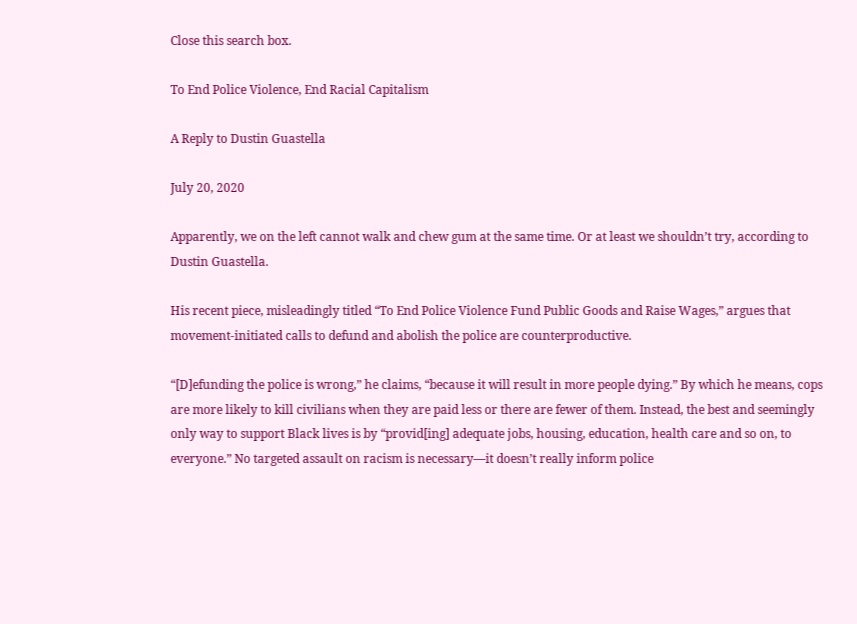Close this search box.

To End Police Violence, End Racial Capitalism

A Reply to Dustin Guastella

July 20, 2020

Apparently, we on the left cannot walk and chew gum at the same time. Or at least we shouldn’t try, according to Dustin Guastella.

His recent piece, misleadingly titled “To End Police Violence Fund Public Goods and Raise Wages,” argues that movement-initiated calls to defund and abolish the police are counterproductive.

“[D]efunding the police is wrong,” he claims, “because it will result in more people dying.” By which he means, cops are more likely to kill civilians when they are paid less or there are fewer of them. Instead, the best and seemingly only way to support Black lives is by “provid[ing] adequate jobs, housing, education, health care and so on, to everyone.” No targeted assault on racism is necessary—it doesn’t really inform police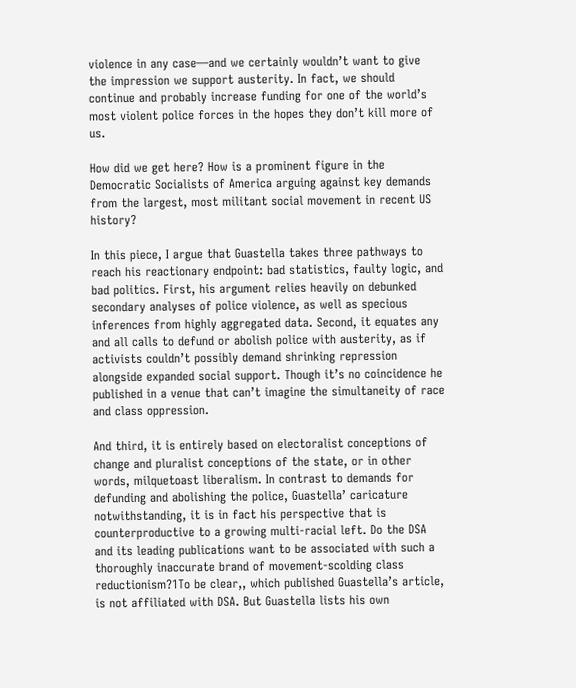violence in any case—and we certainly wouldn’t want to give the impression we support austerity. In fact, we should continue and probably increase funding for one of the world’s most violent police forces in the hopes they don’t kill more of us.

How did we get here? How is a prominent figure in the Democratic Socialists of America arguing against key demands from the largest, most militant social movement in recent US history?

In this piece, I argue that Guastella takes three pathways to reach his reactionary endpoint: bad statistics, faulty logic, and bad politics. First, his argument relies heavily on debunked secondary analyses of police violence, as well as specious inferences from highly aggregated data. Second, it equates any and all calls to defund or abolish police with austerity, as if activists couldn’t possibly demand shrinking repression alongside expanded social support. Though it’s no coincidence he published in a venue that can’t imagine the simultaneity of race and class oppression.

And third, it is entirely based on electoralist conceptions of change and pluralist conceptions of the state, or in other words, milquetoast liberalism. In contrast to demands for defunding and abolishing the police, Guastella’ caricature notwithstanding, it is in fact his perspective that is counterproductive to a growing multi-racial left. Do the DSA and its leading publications want to be associated with such a thoroughly inaccurate brand of movement-scolding class reductionism?1To be clear,, which published Guastella’s article, is not affiliated with DSA. But Guastella lists his own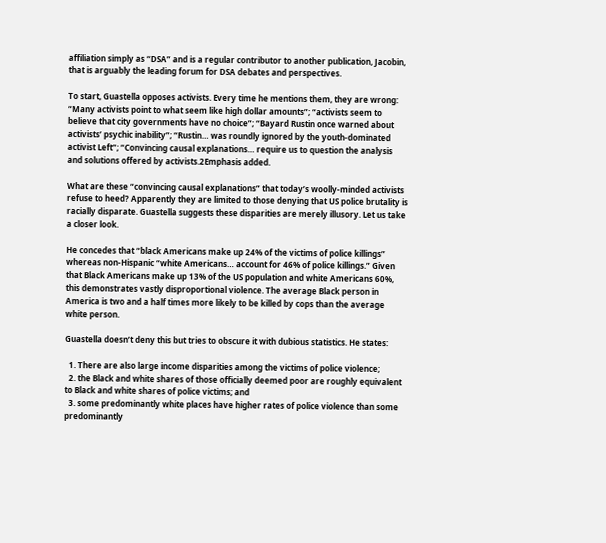affiliation simply as “DSA” and is a regular contributor to another publication, Jacobin, that is arguably the leading forum for DSA debates and perspectives.

To start, Guastella opposes activists. Every time he mentions them, they are wrong: “Many activists point to what seem like high dollar amounts”; “activists seem to believe that city governments have no choice”; “Bayard Rustin once warned about activists’ psychic inability”; “Rustin… was roundly ignored by the youth-dominated activist Left”; “Convincing causal explanations… require us to question the analysis and solutions offered by activists.2Emphasis added.

What are these “convincing causal explanations” that today’s woolly-minded activists refuse to heed? Apparently they are limited to those denying that US police brutality is racially disparate. Guastella suggests these disparities are merely illusory. Let us take a closer look.

He concedes that “black Americans make up 24% of the victims of police killings” whereas non-Hispanic “white Americans… account for 46% of police killings.” Given that Black Americans make up 13% of the US population and white Americans 60%, this demonstrates vastly disproportional violence. The average Black person in America is two and a half times more likely to be killed by cops than the average white person.

Guastella doesn’t deny this but tries to obscure it with dubious statistics. He states:

  1. There are also large income disparities among the victims of police violence;
  2. the Black and white shares of those officially deemed poor are roughly equivalent to Black and white shares of police victims; and
  3. some predominantly white places have higher rates of police violence than some predominantly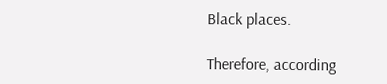Black places.

Therefore, according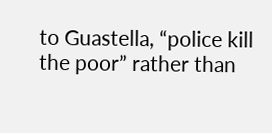to Guastella, “police kill the poor” rather than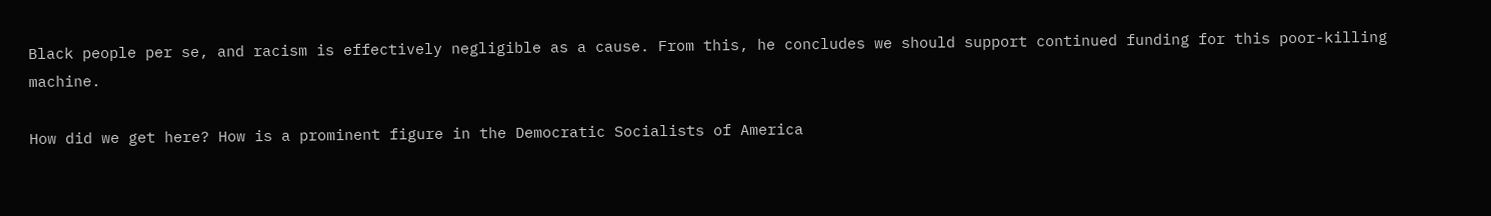Black people per se, and racism is effectively negligible as a cause. From this, he concludes we should support continued funding for this poor-killing machine.

How did we get here? How is a prominent figure in the Democratic Socialists of America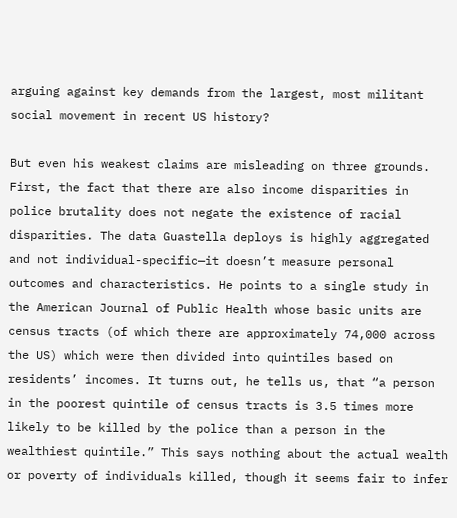arguing against key demands from the largest, most militant social movement in recent US history?

But even his weakest claims are misleading on three grounds. First, the fact that there are also income disparities in police brutality does not negate the existence of racial disparities. The data Guastella deploys is highly aggregated and not individual-specific—it doesn’t measure personal outcomes and characteristics. He points to a single study in the American Journal of Public Health whose basic units are census tracts (of which there are approximately 74,000 across the US) which were then divided into quintiles based on residents’ incomes. It turns out, he tells us, that “a person in the poorest quintile of census tracts is 3.5 times more likely to be killed by the police than a person in the wealthiest quintile.” This says nothing about the actual wealth or poverty of individuals killed, though it seems fair to infer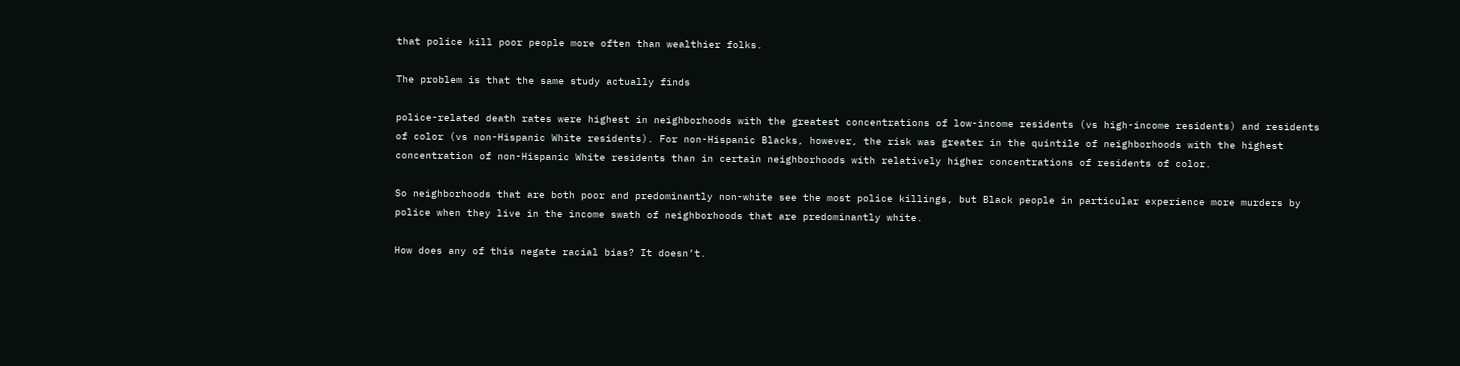that police kill poor people more often than wealthier folks.

The problem is that the same study actually finds

police-related death rates were highest in neighborhoods with the greatest concentrations of low-income residents (vs high-income residents) and residents of color (vs non-Hispanic White residents). For non-Hispanic Blacks, however, the risk was greater in the quintile of neighborhoods with the highest concentration of non-Hispanic White residents than in certain neighborhoods with relatively higher concentrations of residents of color.

So neighborhoods that are both poor and predominantly non-white see the most police killings, but Black people in particular experience more murders by police when they live in the income swath of neighborhoods that are predominantly white.

How does any of this negate racial bias? It doesn’t.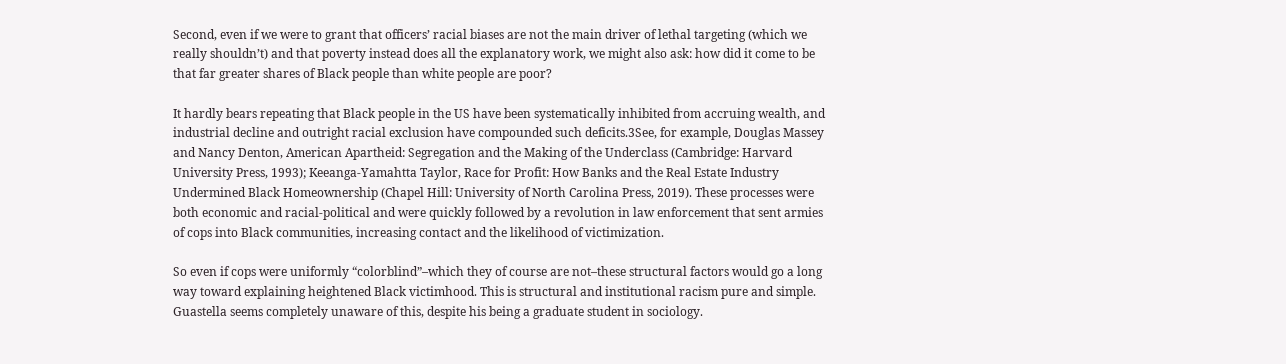Second, even if we were to grant that officers’ racial biases are not the main driver of lethal targeting (which we really shouldn’t) and that poverty instead does all the explanatory work, we might also ask: how did it come to be that far greater shares of Black people than white people are poor?

It hardly bears repeating that Black people in the US have been systematically inhibited from accruing wealth, and industrial decline and outright racial exclusion have compounded such deficits.3See, for example, Douglas Massey and Nancy Denton, American Apartheid: Segregation and the Making of the Underclass (Cambridge: Harvard University Press, 1993); Keeanga-Yamahtta Taylor, Race for Profit: How Banks and the Real Estate Industry Undermined Black Homeownership (Chapel Hill: University of North Carolina Press, 2019). These processes were both economic and racial-political and were quickly followed by a revolution in law enforcement that sent armies of cops into Black communities, increasing contact and the likelihood of victimization.

So even if cops were uniformly “colorblind”–which they of course are not–these structural factors would go a long way toward explaining heightened Black victimhood. This is structural and institutional racism pure and simple. Guastella seems completely unaware of this, despite his being a graduate student in sociology.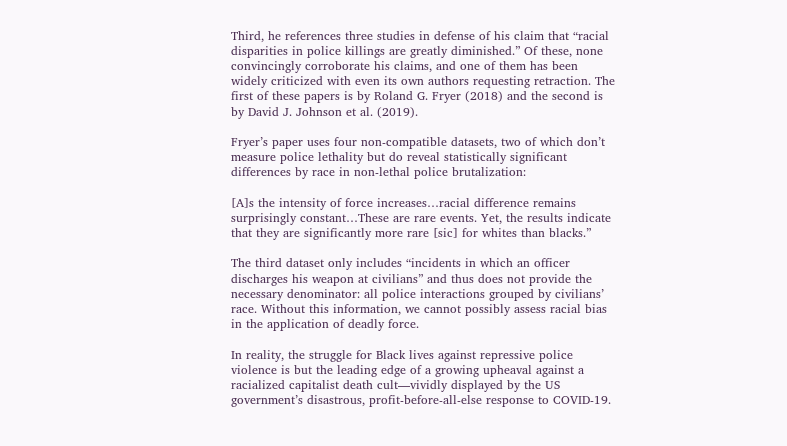Third, he references three studies in defense of his claim that “racial disparities in police killings are greatly diminished.” Of these, none convincingly corroborate his claims, and one of them has been widely criticized with even its own authors requesting retraction. The first of these papers is by Roland G. Fryer (2018) and the second is by David J. Johnson et al. (2019).

Fryer’s paper uses four non-compatible datasets, two of which don’t measure police lethality but do reveal statistically significant differences by race in non-lethal police brutalization:

[A]s the intensity of force increases…racial difference remains surprisingly constant…These are rare events. Yet, the results indicate that they are significantly more rare [sic] for whites than blacks.”

The third dataset only includes “incidents in which an officer discharges his weapon at civilians” and thus does not provide the necessary denominator: all police interactions grouped by civilians’ race. Without this information, we cannot possibly assess racial bias in the application of deadly force.

In reality, the struggle for Black lives against repressive police violence is but the leading edge of a growing upheaval against a racialized capitalist death cult—vividly displayed by the US government’s disastrous, profit-before-all-else response to COVID-19.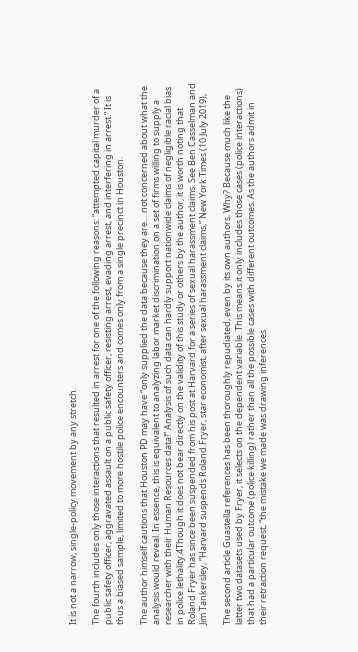It is not a narrow, single-policy movement by any stretch.

The fourth includes only those interactions that resulted in arrest for one of the following reasons: “attempted capital murder of a public safety officer, aggravated assault on a public safety officer, resisting arrest, evading arrest, and interfering in arrest.” It is thus a biased sample, limited to more hostile police encounters and comes only from a single precinct in Houston.

The author himself cautions that Houston PD may have “only supplied the data because they are… not concerned about what the analysis would reveal. In essence, this is equivalent to analyzing labor market discrimination on a set of firms willing to supply a researcher with their Human Resources data!” Analysis of such data can hardly support nationwide claims of negligible racial bias in police lethality.4Though it does not bear directly on the validity of this study or others by the author, it is worth noting that Roland Fryer has since been suspended from his post at Harvard for a series of sexual harassment claims. See Ben Casselman and Jim Tankersley, “Harvard suspends Roland Fryer, star economist, after sexual harassment claims,” New York Times (10 July 2019),

The second article Guastella references has been thoroughly repudiated, even by its own authors. Why? Because much like the latter two datasets used by Fryer, it selects on the dependent variable. This means it only includes those cases (police interactions) that had a particular outcome (police killing) rather than all the possible cases with different outcomes. As the authors admit in their retraction request, “the mistake we made was drawing inferences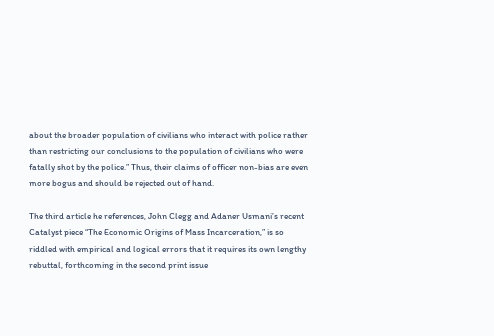about the broader population of civilians who interact with police rather than restricting our conclusions to the population of civilians who were fatally shot by the police.” Thus, their claims of officer non-bias are even more bogus and should be rejected out of hand.

The third article he references, John Clegg and Adaner Usmani’s recent Catalyst piece “The Economic Origins of Mass Incarceration,” is so riddled with empirical and logical errors that it requires its own lengthy rebuttal, forthcoming in the second print issue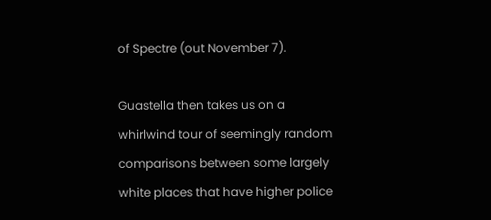of Spectre (out November 7).

Guastella then takes us on a whirlwind tour of seemingly random comparisons between some largely white places that have higher police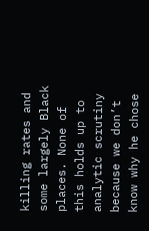killing rates and some largely Black places. None of this holds up to analytic scrutiny because we don’t know why he chose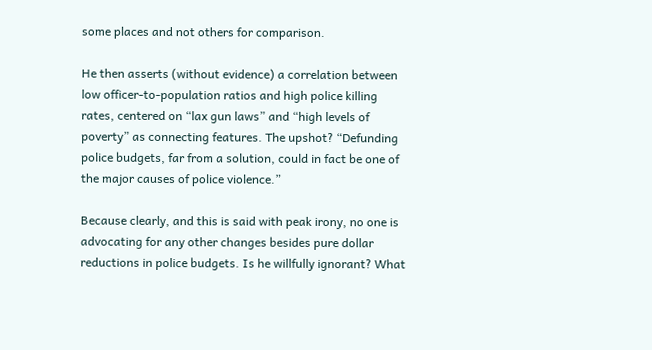some places and not others for comparison.

He then asserts (without evidence) a correlation between low officer-to-population ratios and high police killing rates, centered on “lax gun laws” and “high levels of poverty” as connecting features. The upshot? “Defunding police budgets, far from a solution, could in fact be one of the major causes of police violence.”

Because clearly, and this is said with peak irony, no one is advocating for any other changes besides pure dollar reductions in police budgets. Is he willfully ignorant? What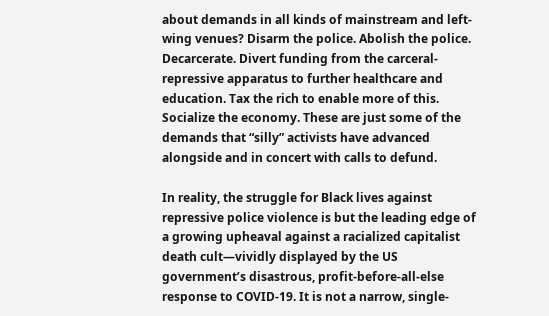about demands in all kinds of mainstream and left-wing venues? Disarm the police. Abolish the police. Decarcerate. Divert funding from the carceral-repressive apparatus to further healthcare and education. Tax the rich to enable more of this. Socialize the economy. These are just some of the demands that “silly” activists have advanced alongside and in concert with calls to defund.

In reality, the struggle for Black lives against repressive police violence is but the leading edge of a growing upheaval against a racialized capitalist death cult—vividly displayed by the US government’s disastrous, profit-before-all-else response to COVID-19. It is not a narrow, single-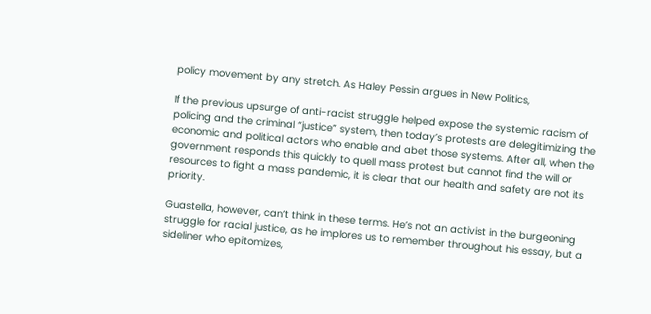policy movement by any stretch. As Haley Pessin argues in New Politics,

If the previous upsurge of anti-racist struggle helped expose the systemic racism of policing and the criminal “justice” system, then today’s protests are delegitimizing the economic and political actors who enable and abet those systems. After all, when the government responds this quickly to quell mass protest but cannot find the will or resources to fight a mass pandemic, it is clear that our health and safety are not its priority.

Guastella, however, can’t think in these terms. He’s not an activist in the burgeoning struggle for racial justice, as he implores us to remember throughout his essay, but a sideliner who epitomizes,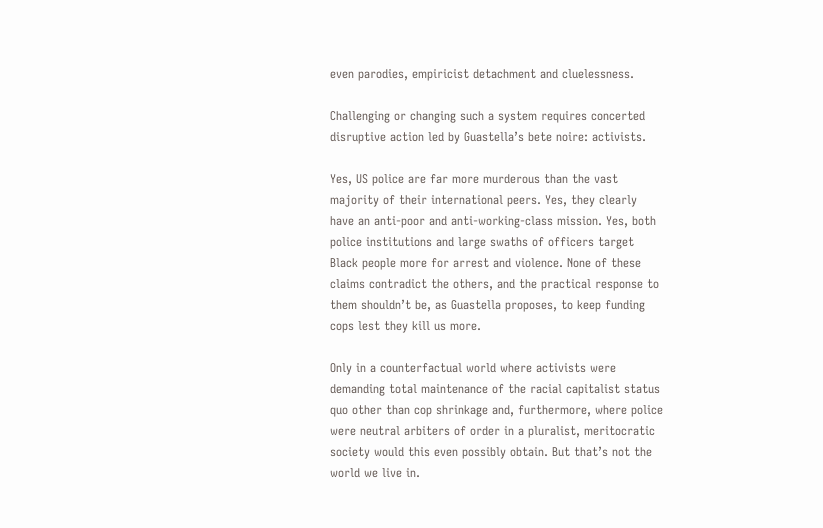even parodies, empiricist detachment and cluelessness.

Challenging or changing such a system requires concerted disruptive action led by Guastella’s bete noire: activists.

Yes, US police are far more murderous than the vast majority of their international peers. Yes, they clearly have an anti-poor and anti-working-class mission. Yes, both police institutions and large swaths of officers target Black people more for arrest and violence. None of these claims contradict the others, and the practical response to them shouldn’t be, as Guastella proposes, to keep funding cops lest they kill us more.

Only in a counterfactual world where activists were demanding total maintenance of the racial capitalist status quo other than cop shrinkage and, furthermore, where police were neutral arbiters of order in a pluralist, meritocratic society would this even possibly obtain. But that’s not the world we live in.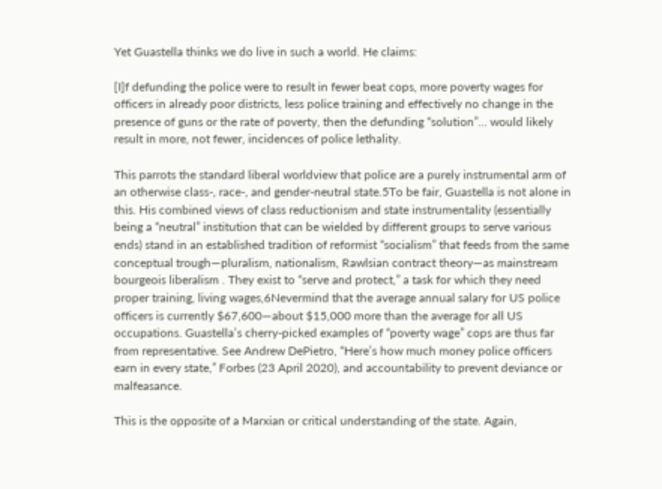Yet Guastella thinks we do live in such a world. He claims:

[I]f defunding the police were to result in fewer beat cops, more poverty wages for officers in already poor districts, less police training and effectively no change in the presence of guns or the rate of poverty, then the defunding “solution”… would likely result in more, not fewer, incidences of police lethality.

This parrots the standard liberal worldview that police are a purely instrumental arm of an otherwise class-, race-, and gender-neutral state.5To be fair, Guastella is not alone in this. His combined views of class reductionism and state instrumentality (essentially being a “neutral” institution that can be wielded by different groups to serve various ends) stand in an established tradition of reformist “socialism” that feeds from the same conceptual trough—pluralism, nationalism, Rawlsian contract theory—as mainstream bourgeois liberalism . They exist to “serve and protect,” a task for which they need proper training, living wages,6Nevermind that the average annual salary for US police officers is currently $67,600—about $15,000 more than the average for all US occupations. Guastella’s cherry-picked examples of “poverty wage” cops are thus far from representative. See Andrew DePietro, “Here’s how much money police officers earn in every state,” Forbes (23 April 2020), and accountability to prevent deviance or malfeasance.

This is the opposite of a Marxian or critical understanding of the state. Again,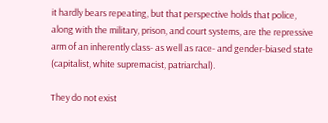it hardly bears repeating, but that perspective holds that police, along with the military, prison, and court systems, are the repressive arm of an inherently class- as well as race- and gender-biased state (capitalist, white supremacist, patriarchal).

They do not exist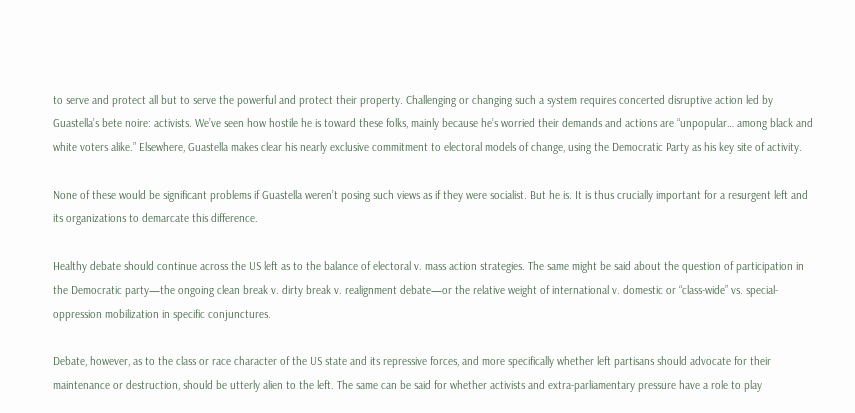to serve and protect all but to serve the powerful and protect their property. Challenging or changing such a system requires concerted disruptive action led by Guastella’s bete noire: activists. We’ve seen how hostile he is toward these folks, mainly because he’s worried their demands and actions are “unpopular… among black and white voters alike.” Elsewhere, Guastella makes clear his nearly exclusive commitment to electoral models of change, using the Democratic Party as his key site of activity.

None of these would be significant problems if Guastella weren’t posing such views as if they were socialist. But he is. It is thus crucially important for a resurgent left and its organizations to demarcate this difference.

Healthy debate should continue across the US left as to the balance of electoral v. mass action strategies. The same might be said about the question of participation in the Democratic party—the ongoing clean break v. dirty break v. realignment debate—or the relative weight of international v. domestic or “class-wide” vs. special-oppression mobilization in specific conjunctures.

Debate, however, as to the class or race character of the US state and its repressive forces, and more specifically whether left partisans should advocate for their maintenance or destruction, should be utterly alien to the left. The same can be said for whether activists and extra-parliamentary pressure have a role to play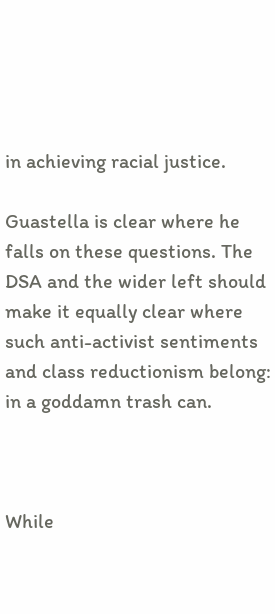in achieving racial justice.

Guastella is clear where he falls on these questions. The DSA and the wider left should make it equally clear where such anti-activist sentiments and class reductionism belong: in a goddamn trash can.



While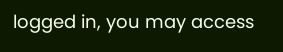logged in, you may access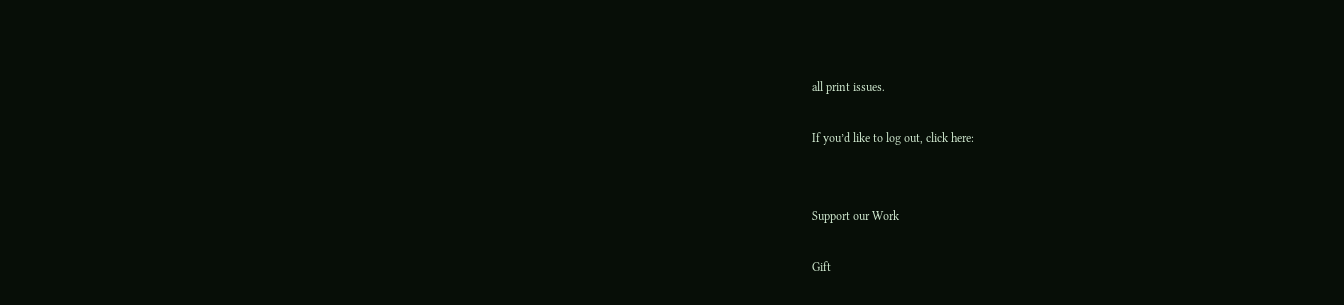all print issues.

If you’d like to log out, click here:


Support our Work

Gift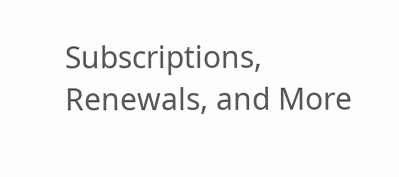Subscriptions, Renewals, and More